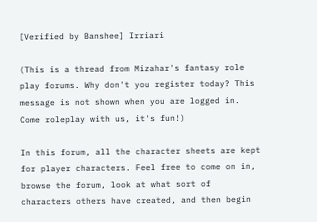[Verified by Banshee] Irriari

(This is a thread from Mizahar's fantasy role play forums. Why don't you register today? This message is not shown when you are logged in. Come roleplay with us, it's fun!)

In this forum, all the character sheets are kept for player characters. Feel free to come on in, browse the forum, look at what sort of characters others have created, and then begin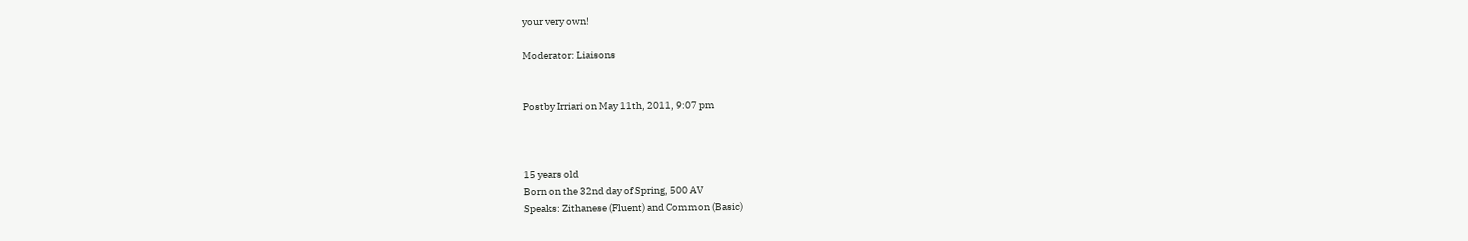your very own!

Moderator: Liaisons


Postby Irriari on May 11th, 2011, 9:07 pm



15 years old
Born on the 32nd day of Spring, 500 AV
Speaks: Zithanese (Fluent) and Common (Basic)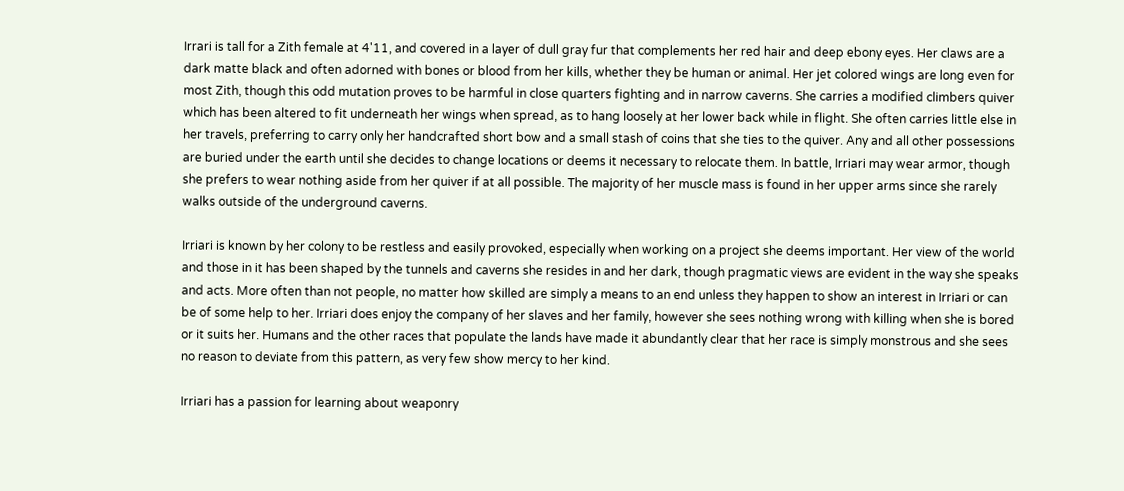Irrari is tall for a Zith female at 4'11, and covered in a layer of dull gray fur that complements her red hair and deep ebony eyes. Her claws are a dark matte black and often adorned with bones or blood from her kills, whether they be human or animal. Her jet colored wings are long even for most Zith, though this odd mutation proves to be harmful in close quarters fighting and in narrow caverns. She carries a modified climbers quiver which has been altered to fit underneath her wings when spread, as to hang loosely at her lower back while in flight. She often carries little else in her travels, preferring to carry only her handcrafted short bow and a small stash of coins that she ties to the quiver. Any and all other possessions are buried under the earth until she decides to change locations or deems it necessary to relocate them. In battle, Irriari may wear armor, though she prefers to wear nothing aside from her quiver if at all possible. The majority of her muscle mass is found in her upper arms since she rarely walks outside of the underground caverns.

Irriari is known by her colony to be restless and easily provoked, especially when working on a project she deems important. Her view of the world and those in it has been shaped by the tunnels and caverns she resides in and her dark, though pragmatic views are evident in the way she speaks and acts. More often than not people, no matter how skilled are simply a means to an end unless they happen to show an interest in Irriari or can be of some help to her. Irriari does enjoy the company of her slaves and her family, however she sees nothing wrong with killing when she is bored or it suits her. Humans and the other races that populate the lands have made it abundantly clear that her race is simply monstrous and she sees no reason to deviate from this pattern, as very few show mercy to her kind.

Irriari has a passion for learning about weaponry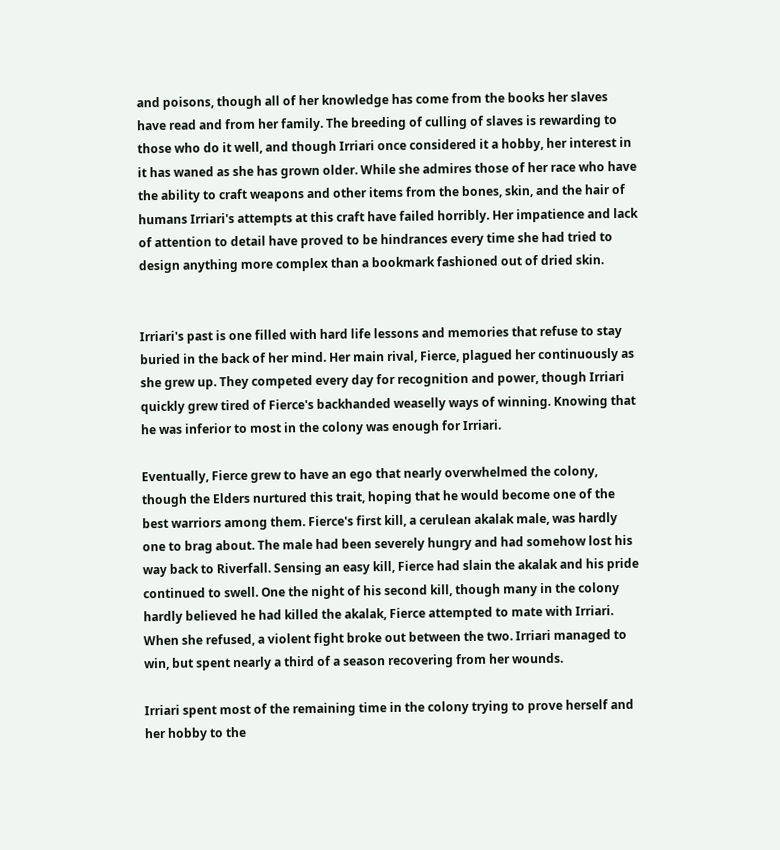and poisons, though all of her knowledge has come from the books her slaves have read and from her family. The breeding of culling of slaves is rewarding to those who do it well, and though Irriari once considered it a hobby, her interest in it has waned as she has grown older. While she admires those of her race who have the ability to craft weapons and other items from the bones, skin, and the hair of humans Irriari's attempts at this craft have failed horribly. Her impatience and lack of attention to detail have proved to be hindrances every time she had tried to design anything more complex than a bookmark fashioned out of dried skin.


Irriari's past is one filled with hard life lessons and memories that refuse to stay buried in the back of her mind. Her main rival, Fierce, plagued her continuously as she grew up. They competed every day for recognition and power, though Irriari quickly grew tired of Fierce's backhanded weaselly ways of winning. Knowing that he was inferior to most in the colony was enough for Irriari.

Eventually, Fierce grew to have an ego that nearly overwhelmed the colony, though the Elders nurtured this trait, hoping that he would become one of the best warriors among them. Fierce's first kill, a cerulean akalak male, was hardly one to brag about. The male had been severely hungry and had somehow lost his way back to Riverfall. Sensing an easy kill, Fierce had slain the akalak and his pride continued to swell. One the night of his second kill, though many in the colony hardly believed he had killed the akalak, Fierce attempted to mate with Irriari. When she refused, a violent fight broke out between the two. Irriari managed to win, but spent nearly a third of a season recovering from her wounds.

Irriari spent most of the remaining time in the colony trying to prove herself and her hobby to the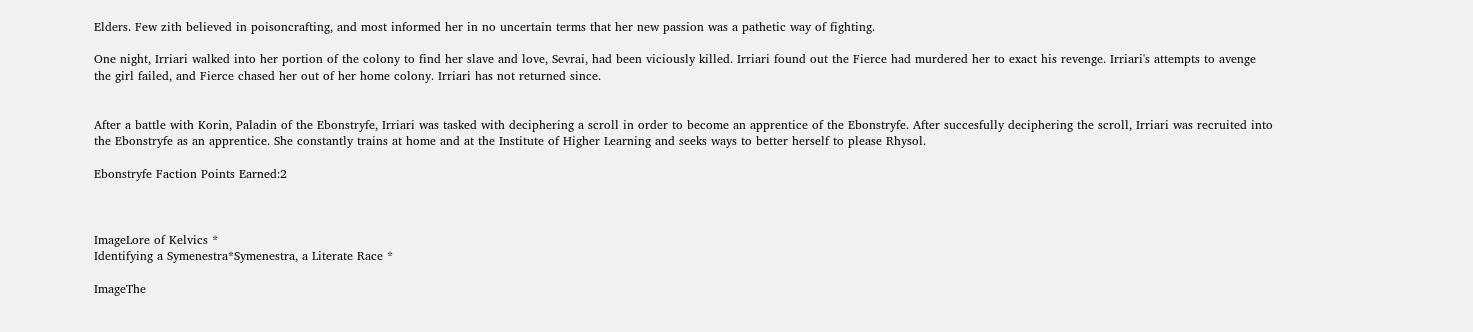Elders. Few zith believed in poisoncrafting, and most informed her in no uncertain terms that her new passion was a pathetic way of fighting.

One night, Irriari walked into her portion of the colony to find her slave and love, Sevrai, had been viciously killed. Irriari found out the Fierce had murdered her to exact his revenge. Irriari's attempts to avenge the girl failed, and Fierce chased her out of her home colony. Irriari has not returned since.


After a battle with Korin, Paladin of the Ebonstryfe, Irriari was tasked with deciphering a scroll in order to become an apprentice of the Ebonstryfe. After succesfully deciphering the scroll, Irriari was recruited into the Ebonstryfe as an apprentice. She constantly trains at home and at the Institute of Higher Learning and seeks ways to better herself to please Rhysol.

Ebonstryfe Faction Points Earned:2



ImageLore of Kelvics *
Identifying a Symenestra*Symenestra, a Literate Race *

ImageThe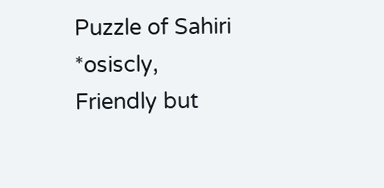Puzzle of Sahiri *osiscly, Friendly but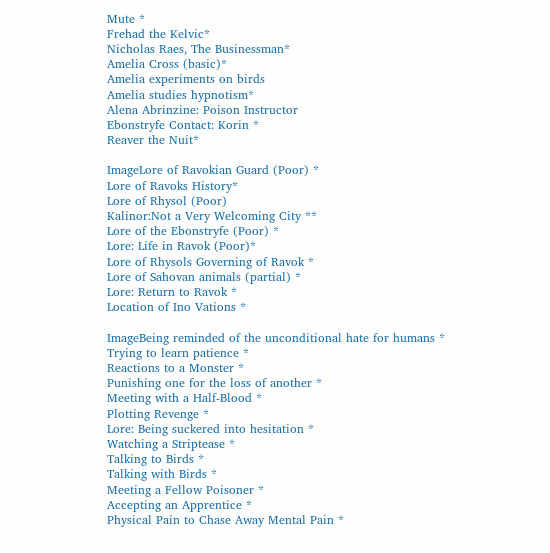Mute *
Frehad the Kelvic*
Nicholas Raes, The Businessman*
Amelia Cross (basic)*
Amelia experiments on birds
Amelia studies hypnotism*
Alena Abrinzine: Poison Instructor
Ebonstryfe Contact: Korin *
Reaver the Nuit*

ImageLore of Ravokian Guard (Poor) *
Lore of Ravoks History*
Lore of Rhysol (Poor)
Kalinor:Not a Very Welcoming City **
Lore of the Ebonstryfe (Poor) *
Lore: Life in Ravok (Poor)*
Lore of Rhysols Governing of Ravok *
Lore of Sahovan animals (partial) *
Lore: Return to Ravok *
Location of Ino Vations *

ImageBeing reminded of the unconditional hate for humans *
Trying to learn patience *
Reactions to a Monster *
Punishing one for the loss of another *
Meeting with a Half-Blood *
Plotting Revenge *
Lore: Being suckered into hesitation *
Watching a Striptease *
Talking to Birds *
Talking with Birds *
Meeting a Fellow Poisoner *
Accepting an Apprentice *
Physical Pain to Chase Away Mental Pain *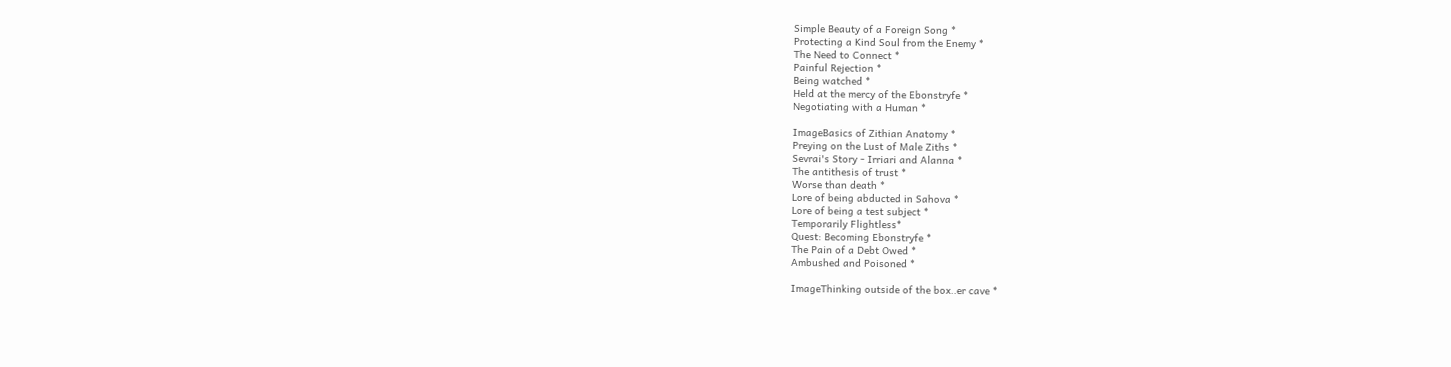Simple Beauty of a Foreign Song *
Protecting a Kind Soul from the Enemy *
The Need to Connect *
Painful Rejection *
Being watched *
Held at the mercy of the Ebonstryfe *
Negotiating with a Human *

ImageBasics of Zithian Anatomy *
Preying on the Lust of Male Ziths *
Sevrai's Story - Irriari and Alanna *
The antithesis of trust *
Worse than death *
Lore of being abducted in Sahova *
Lore of being a test subject *
Temporarily Flightless*
Quest: Becoming Ebonstryfe *
The Pain of a Debt Owed *
Ambushed and Poisoned *

ImageThinking outside of the box..er cave *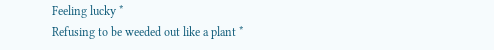Feeling lucky *
Refusing to be weeded out like a plant *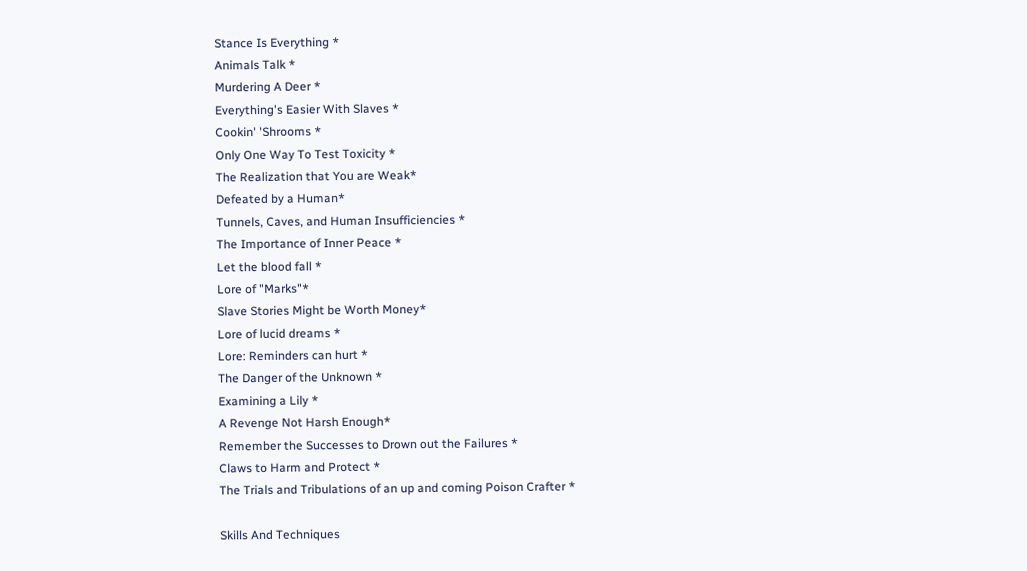Stance Is Everything *
Animals Talk *
Murdering A Deer *
Everything's Easier With Slaves *
Cookin' 'Shrooms *
Only One Way To Test Toxicity *
The Realization that You are Weak*
Defeated by a Human*
Tunnels, Caves, and Human Insufficiencies *
The Importance of Inner Peace *
Let the blood fall *
Lore of "Marks"*
Slave Stories Might be Worth Money*
Lore of lucid dreams *
Lore: Reminders can hurt *
The Danger of the Unknown *
Examining a Lily *
A Revenge Not Harsh Enough*
Remember the Successes to Drown out the Failures *
Claws to Harm and Protect *
The Trials and Tribulations of an up and coming Poison Crafter *

Skills And Techniques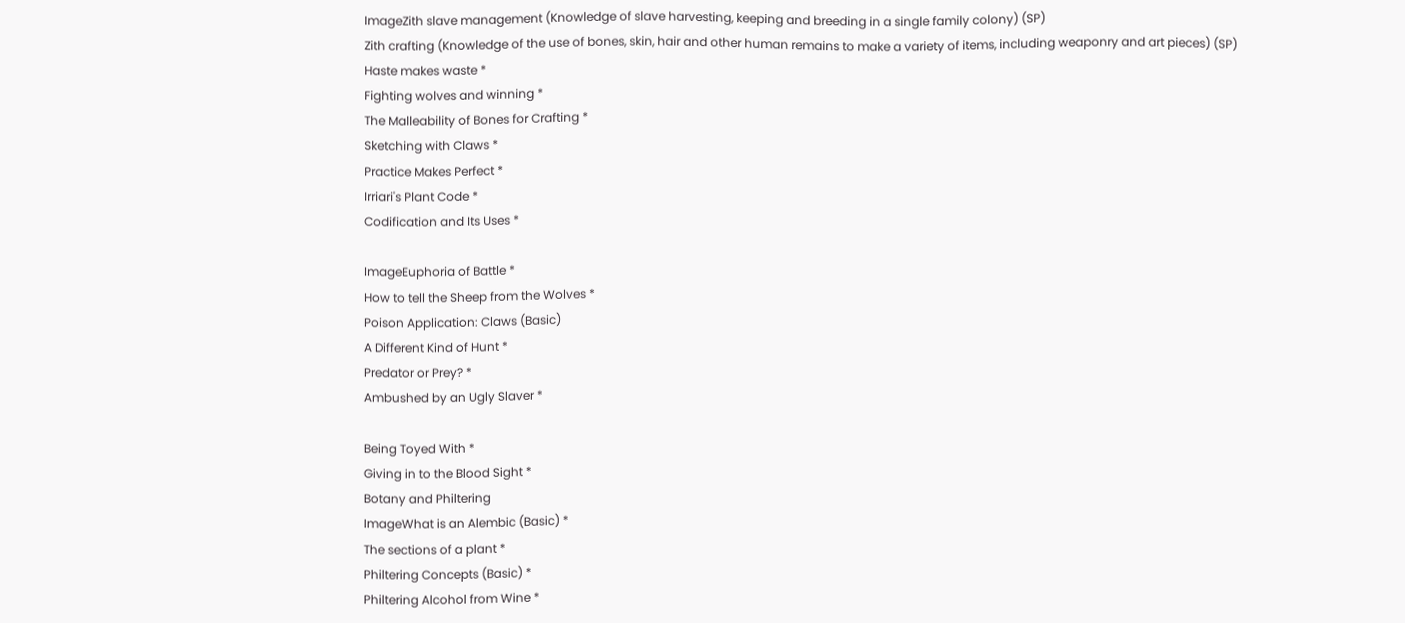ImageZith slave management (Knowledge of slave harvesting, keeping and breeding in a single family colony) (SP)
Zith crafting (Knowledge of the use of bones, skin, hair and other human remains to make a variety of items, including weaponry and art pieces) (SP)
Haste makes waste *
Fighting wolves and winning *
The Malleability of Bones for Crafting *
Sketching with Claws *
Practice Makes Perfect *
Irriari's Plant Code *
Codification and Its Uses *

ImageEuphoria of Battle *
How to tell the Sheep from the Wolves *
Poison Application: Claws (Basic)
A Different Kind of Hunt *
Predator or Prey? *
Ambushed by an Ugly Slaver *

Being Toyed With *
Giving in to the Blood Sight *
Botany and Philtering
ImageWhat is an Alembic (Basic) *
The sections of a plant *
Philtering Concepts (Basic) *
Philtering Alcohol from Wine *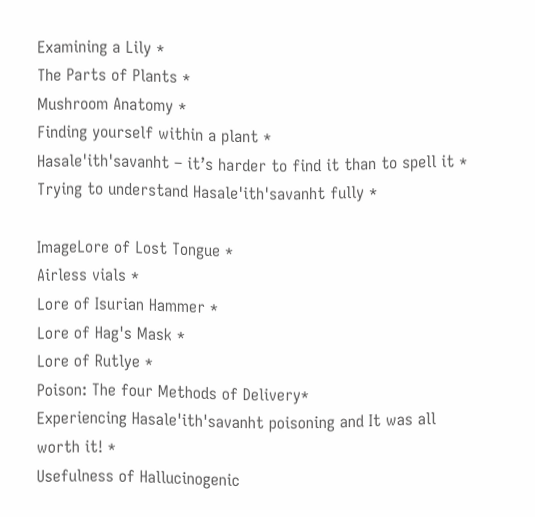Examining a Lily *
The Parts of Plants *
Mushroom Anatomy *
Finding yourself within a plant *
Hasale'ith'savanht – it’s harder to find it than to spell it *
Trying to understand Hasale'ith'savanht fully *

ImageLore of Lost Tongue *
Airless vials *
Lore of Isurian Hammer *
Lore of Hag's Mask *
Lore of Rutlye *
Poison: The four Methods of Delivery*
Experiencing Hasale'ith'savanht poisoning and It was all worth it! *
Usefulness of Hallucinogenic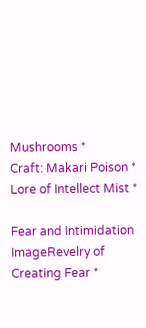Mushrooms *
Craft: Makari Poison *
Lore of Intellect Mist *

Fear and Intimidation
ImageRevelry of Creating Fear *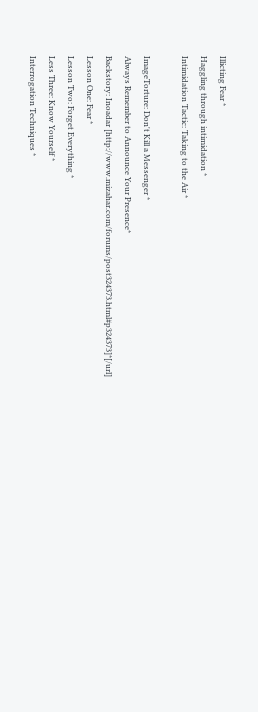Illicting Fear *
Haggling through intimidation *
Intimidation Tactic: Taking to the Air *

ImageTorture: Don't Kill a Messenger *
Always Remember to Announce Your Presence*
Backstory: Inoadar [http://www.mizahar.com/forums/post324373.html#p324373]*[/url]
Lesson One: Fear *
Lesson Two: Forget Everything *
Less Three: Know Yourself *
Interrogation Techniques *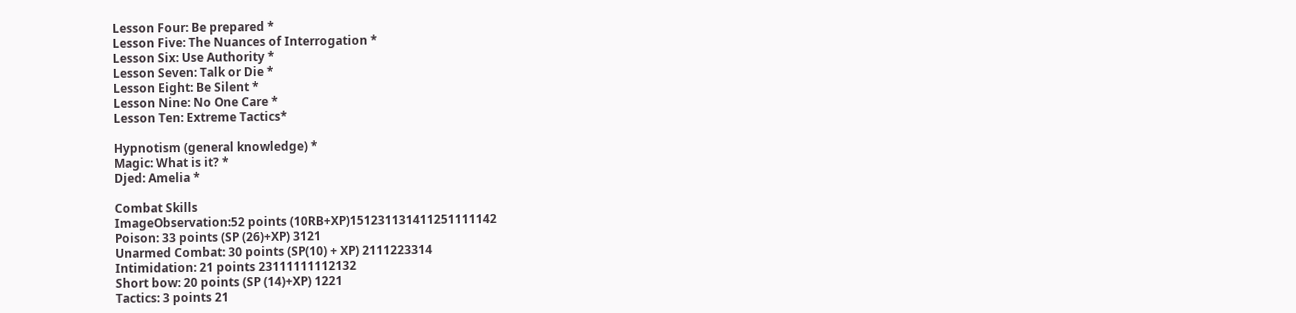Lesson Four: Be prepared *
Lesson Five: The Nuances of Interrogation *
Lesson Six: Use Authority *
Lesson Seven: Talk or Die *
Lesson Eight: Be Silent *
Lesson Nine: No One Care *
Lesson Ten: Extreme Tactics*

Hypnotism (general knowledge) *
Magic: What is it? *
Djed: Amelia *

Combat Skills
ImageObservation:52 points (10RB+XP)151231131411251111142
Poison: 33 points (SP (26)+XP) 3121
Unarmed Combat: 30 points (SP(10) + XP) 2111223314
Intimidation: 21 points 23111111112132
Short bow: 20 points (SP (14)+XP) 1221
Tactics: 3 points 21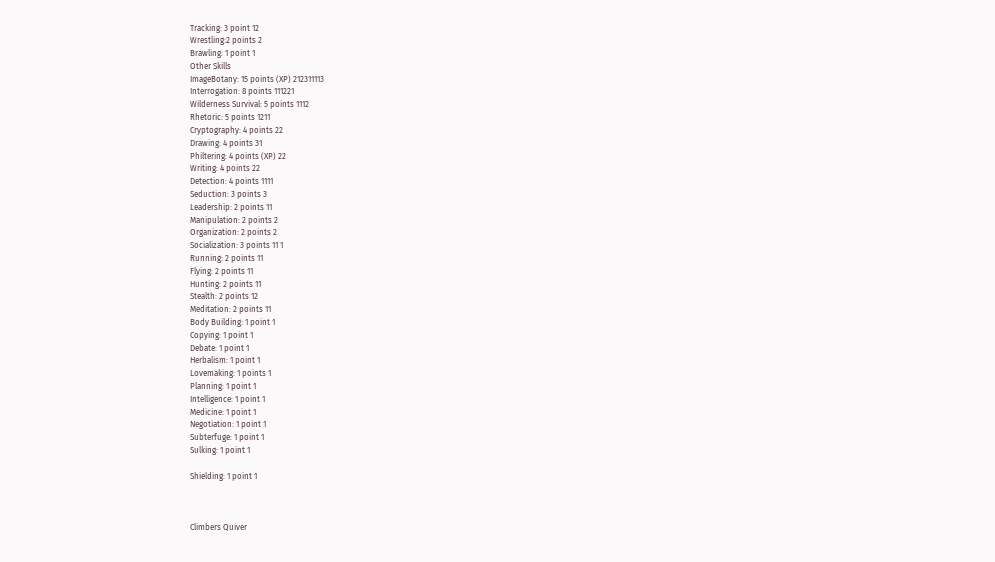Tracking: 3 point 12
Wrestling:2 points 2
Brawling: 1 point 1
Other Skills
ImageBotany: 15 points (XP) 212311113
Interrogation: 8 points 111221
Wilderness Survival: 5 points 1112
Rhetoric: 5 points 1211
Cryptography: 4 points 22
Drawing: 4 points 31
Philtering: 4 points (XP) 22
Writing: 4 points 22
Detection: 4 points 1111
Seduction: 3 points 3
Leadership: 2 points 11
Manipulation: 2 points 2
Organization: 2 points 2
Socialization: 3 points 11 1
Running: 2 points 11
Flying: 2 points 11
Hunting: 2 points 11
Stealth: 2 points 12
Meditation: 2 points 11
Body Building: 1 point 1
Copying: 1 point 1
Debate: 1 point 1
Herbalism: 1 point 1
Lovemaking: 1 points 1
Planning: 1 point 1
Intelligence: 1 point 1
Medicine: 1 point 1
Negotiation: 1 point 1
Subterfuge: 1 point 1
Sulking: 1 point 1

Shielding: 1 point 1



Climbers Quiver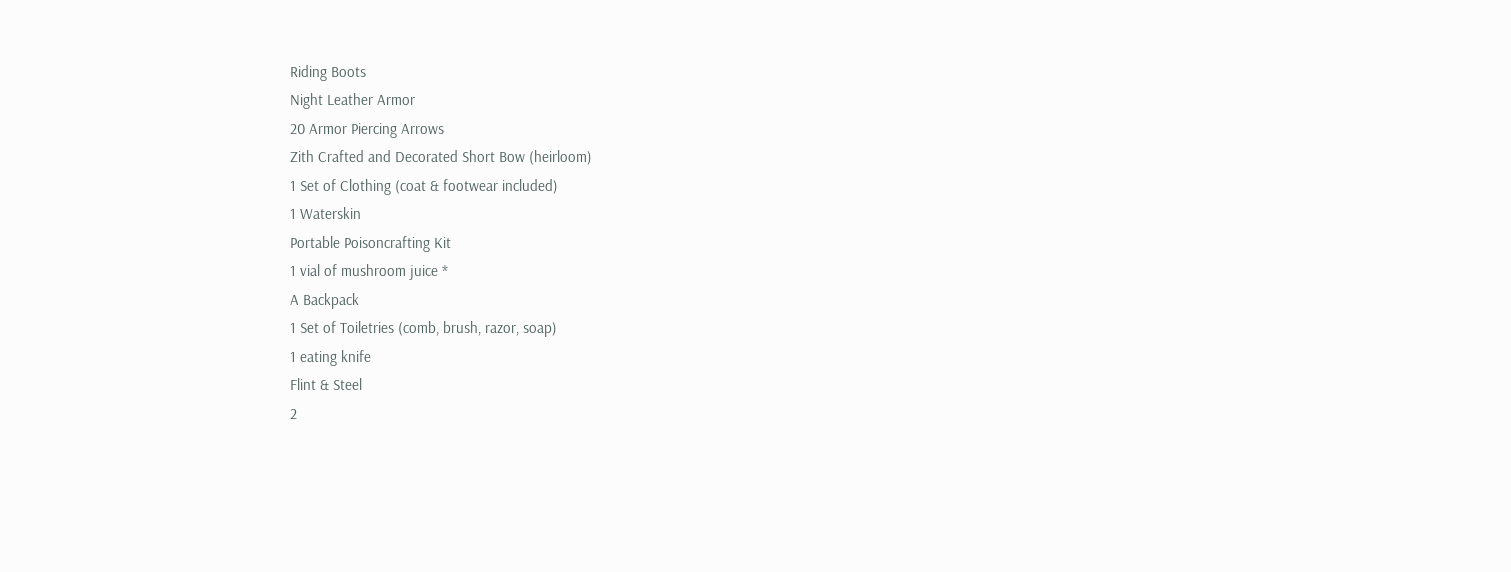Riding Boots
Night Leather Armor
20 Armor Piercing Arrows
Zith Crafted and Decorated Short Bow (heirloom)
1 Set of Clothing (coat & footwear included)
1 Waterskin
Portable Poisoncrafting Kit
1 vial of mushroom juice *
A Backpack
1 Set of Toiletries (comb, brush, razor, soap)
1 eating knife
Flint & Steel
2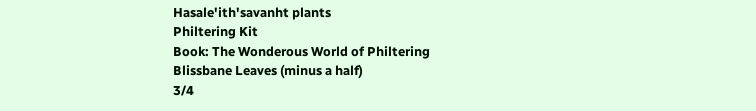Hasale'ith'savanht plants
Philtering Kit
Book: The Wonderous World of Philtering
Blissbane Leaves (minus a half)
3/4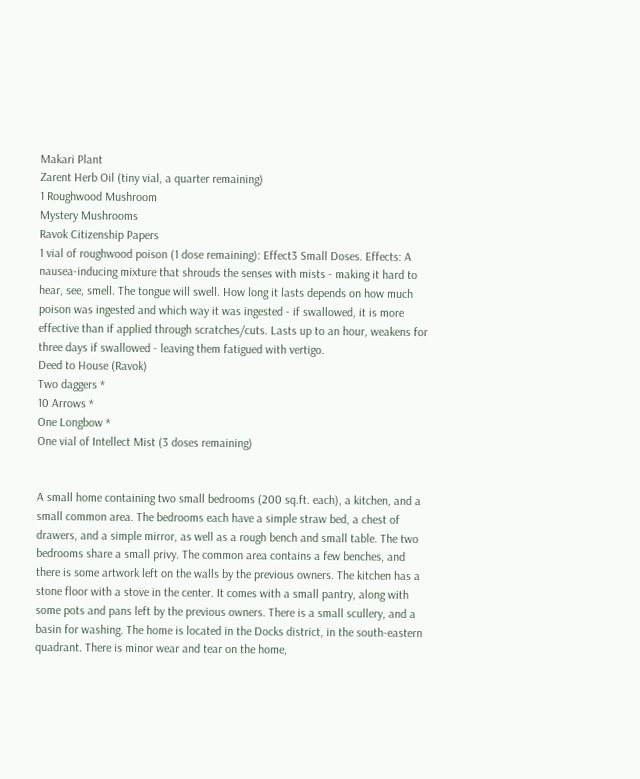Makari Plant
Zarent Herb Oil (tiny vial, a quarter remaining)
1 Roughwood Mushroom
Mystery Mushrooms
Ravok Citizenship Papers
1 vial of roughwood poison (1 dose remaining): Effect3 Small Doses. Effects: A nausea-inducing mixture that shrouds the senses with mists - making it hard to hear, see, smell. The tongue will swell. How long it lasts depends on how much poison was ingested and which way it was ingested - if swallowed, it is more effective than if applied through scratches/cuts. Lasts up to an hour, weakens for three days if swallowed - leaving them fatigued with vertigo.
Deed to House (Ravok)
Two daggers *
10 Arrows *
One Longbow *
One vial of Intellect Mist (3 doses remaining)


A small home containing two small bedrooms (200 sq.ft. each), a kitchen, and a small common area. The bedrooms each have a simple straw bed, a chest of drawers, and a simple mirror, as well as a rough bench and small table. The two bedrooms share a small privy. The common area contains a few benches, and there is some artwork left on the walls by the previous owners. The kitchen has a stone floor with a stove in the center. It comes with a small pantry, along with some pots and pans left by the previous owners. There is a small scullery, and a basin for washing. The home is located in the Docks district, in the south-eastern quadrant. There is minor wear and tear on the home,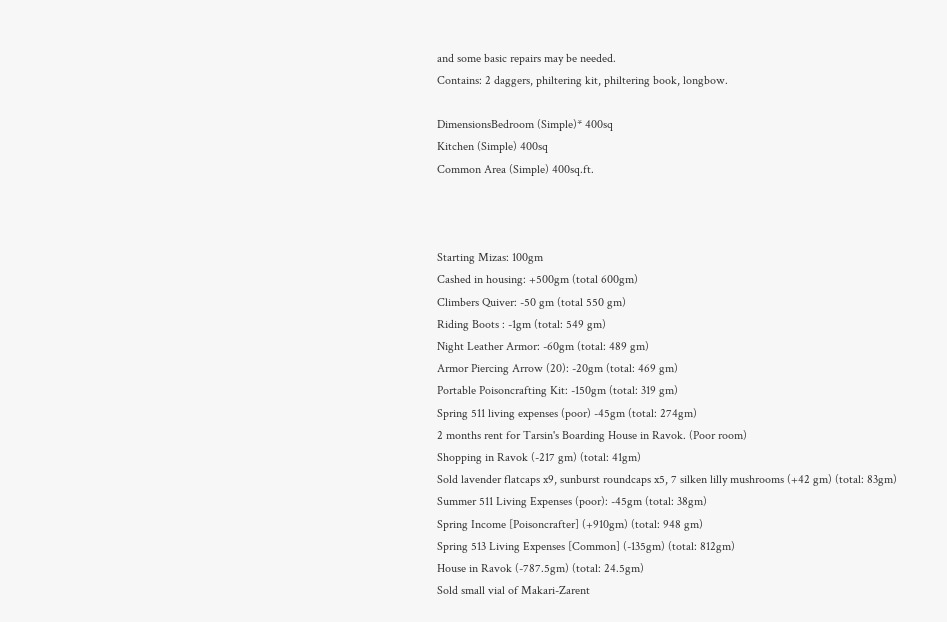and some basic repairs may be needed.
Contains: 2 daggers, philtering kit, philtering book, longbow.

DimensionsBedroom (Simple)* 400sq
Kitchen (Simple) 400sq
Common Area (Simple) 400sq.ft.



Starting Mizas: 100gm
Cashed in housing: +500gm (total 600gm)
Climbers Quiver: -50 gm (total 550 gm)
Riding Boots : -1gm (total: 549 gm)
Night Leather Armor: -60gm (total: 489 gm)
Armor Piercing Arrow (20): -20gm (total: 469 gm)
Portable Poisoncrafting Kit: -150gm (total: 319 gm)
Spring 511 living expenses (poor) -45gm (total: 274gm)
2 months rent for Tarsin's Boarding House in Ravok. (Poor room)
Shopping in Ravok (-217 gm) (total: 41gm)
Sold lavender flatcaps x9, sunburst roundcaps x5, 7 silken lilly mushrooms (+42 gm) (total: 83gm)
Summer 511 Living Expenses (poor): -45gm (total: 38gm)
Spring Income [Poisoncrafter] (+910gm) (total: 948 gm)
Spring 513 Living Expenses [Common] (-135gm) (total: 812gm)
House in Ravok (-787.5gm) (total: 24.5gm)
Sold small vial of Makari-Zarent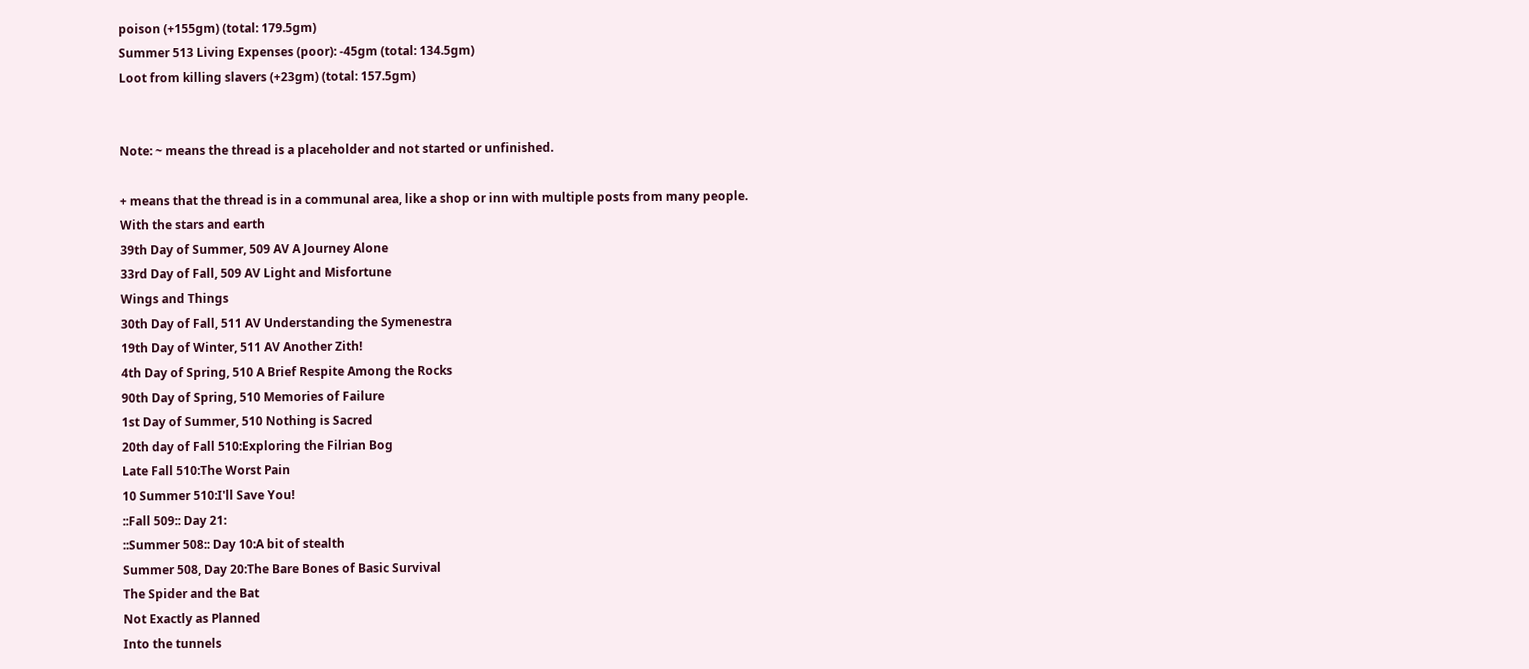poison (+155gm) (total: 179.5gm)
Summer 513 Living Expenses (poor): -45gm (total: 134.5gm)
Loot from killing slavers (+23gm) (total: 157.5gm)


Note: ~ means the thread is a placeholder and not started or unfinished.

+ means that the thread is in a communal area, like a shop or inn with multiple posts from many people.
With the stars and earth
39th Day of Summer, 509 AV A Journey Alone
33rd Day of Fall, 509 AV Light and Misfortune
Wings and Things
30th Day of Fall, 511 AV Understanding the Symenestra
19th Day of Winter, 511 AV Another Zith!
4th Day of Spring, 510 A Brief Respite Among the Rocks
90th Day of Spring, 510 Memories of Failure
1st Day of Summer, 510 Nothing is Sacred
20th day of Fall 510:Exploring the Filrian Bog
Late Fall 510:The Worst Pain
10 Summer 510:I'll Save You!
::Fall 509:: Day 21:
::Summer 508:: Day 10:A bit of stealth
Summer 508, Day 20:The Bare Bones of Basic Survival
The Spider and the Bat
Not Exactly as Planned
Into the tunnels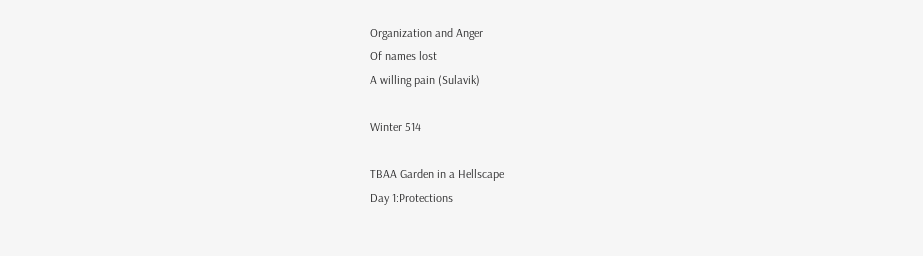Organization and Anger
Of names lost
A willing pain (Sulavik)

Winter 514

TBAA Garden in a Hellscape
Day 1:Protections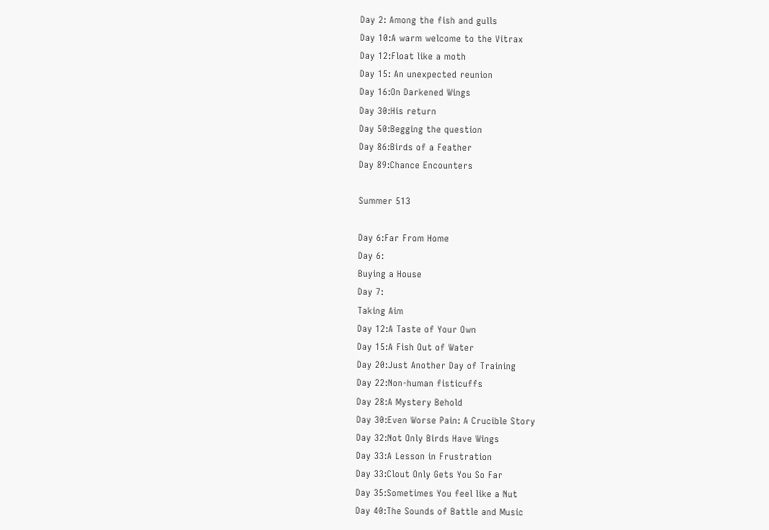Day 2: Among the fish and gulls
Day 10:A warm welcome to the Vitrax
Day 12:Float like a moth
Day 15: An unexpected reunion
Day 16:On Darkened Wings
Day 30:His return
Day 50:Begging the question
Day 86:Birds of a Feather
Day 89:Chance Encounters

Summer 513

Day 6:Far From Home
Day 6:
Buying a House
Day 7:
Taking Aim
Day 12:A Taste of Your Own
Day 15:A Fish Out of Water
Day 20:Just Another Day of Training
Day 22:Non-human fisticuffs
Day 28:A Mystery Behold
Day 30:Even Worse Pain: A Crucible Story
Day 32:Not Only Birds Have Wings
Day 33:A Lesson in Frustration
Day 33:Clout Only Gets You So Far
Day 35:Sometimes You feel like a Nut
Day 40:The Sounds of Battle and Music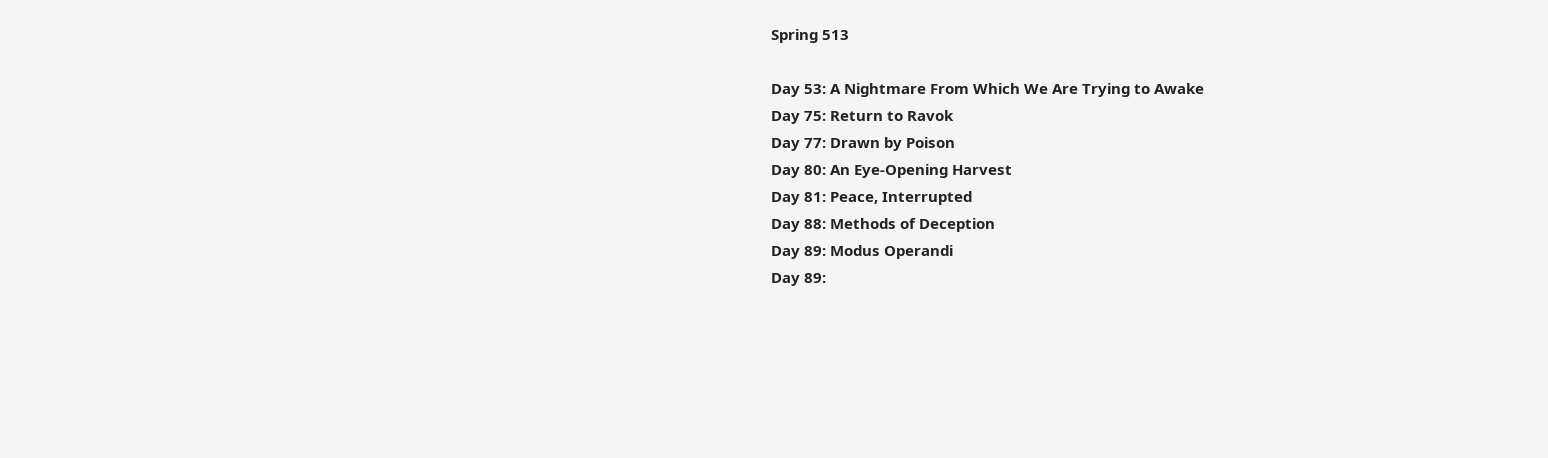Spring 513

Day 53: A Nightmare From Which We Are Trying to Awake
Day 75: Return to Ravok
Day 77: Drawn by Poison
Day 80: An Eye-Opening Harvest
Day 81: Peace, Interrupted
Day 88: Methods of Deception
Day 89: Modus Operandi
Day 89: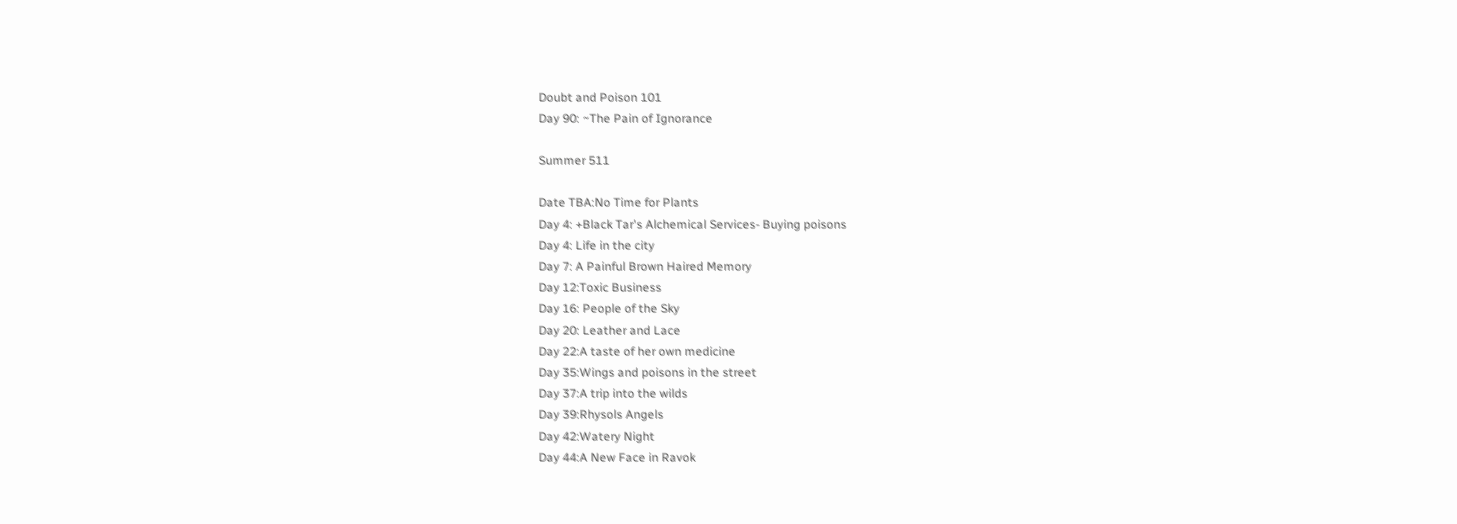Doubt and Poison 101
Day 90: ~The Pain of Ignorance

Summer 511

Date TBA:No Time for Plants
Day 4: +Black Tar's Alchemical Services- Buying poisons
Day 4: Life in the city
Day 7: A Painful Brown Haired Memory
Day 12:Toxic Business
Day 16: People of the Sky
Day 20: Leather and Lace
Day 22:A taste of her own medicine
Day 35:Wings and poisons in the street
Day 37:A trip into the wilds
Day 39:Rhysols Angels
Day 42:Watery Night
Day 44:A New Face in Ravok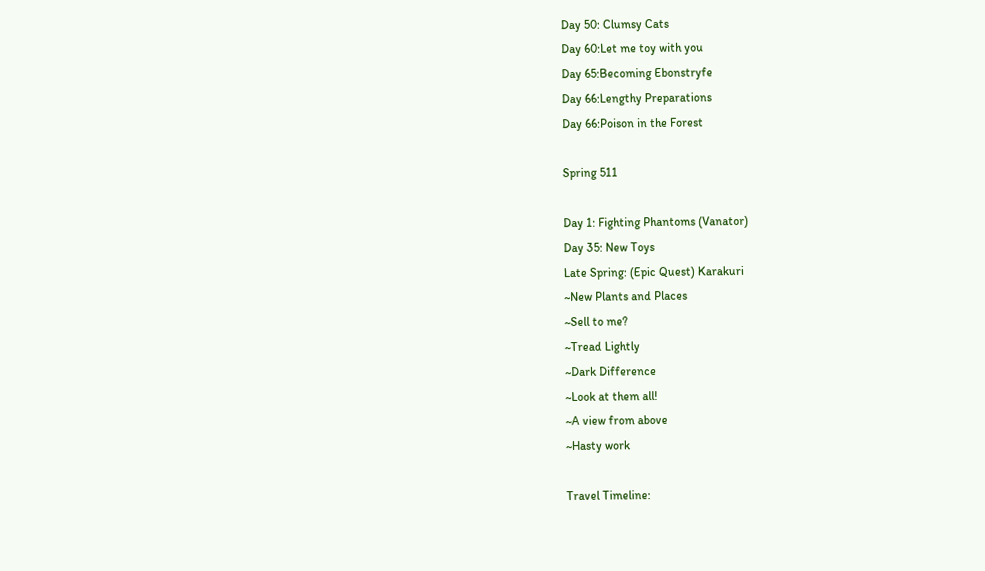Day 50: Clumsy Cats
Day 60:Let me toy with you
Day 65:Becoming Ebonstryfe
Day 66:Lengthy Preparations
Day 66:Poison in the Forest

Spring 511

Day 1: Fighting Phantoms (Vanator)
Day 35: New Toys
Late Spring: (Epic Quest) Karakuri
~New Plants and Places
~Sell to me?
~Tread Lightly
~Dark Difference
~Look at them all!
~A view from above
~Hasty work

Travel Timeline: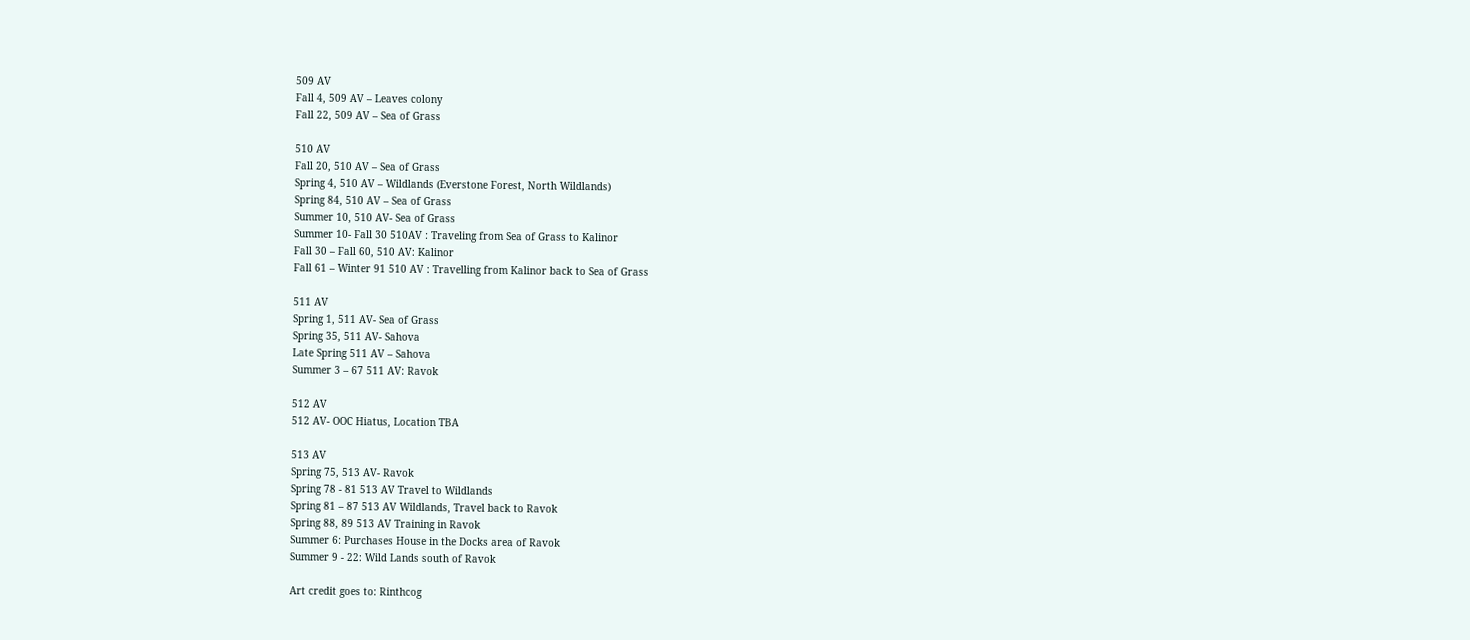509 AV
Fall 4, 509 AV – Leaves colony
Fall 22, 509 AV – Sea of Grass

510 AV
Fall 20, 510 AV – Sea of Grass
Spring 4, 510 AV – Wildlands (Everstone Forest, North Wildlands)
Spring 84, 510 AV – Sea of Grass
Summer 10, 510 AV- Sea of Grass
Summer 10- Fall 30 510AV : Traveling from Sea of Grass to Kalinor
Fall 30 – Fall 60, 510 AV: Kalinor
Fall 61 – Winter 91 510 AV : Travelling from Kalinor back to Sea of Grass

511 AV
Spring 1, 511 AV- Sea of Grass
Spring 35, 511 AV- Sahova
Late Spring 511 AV – Sahova
Summer 3 – 67 511 AV: Ravok

512 AV
512 AV- OOC Hiatus, Location TBA

513 AV
Spring 75, 513 AV- Ravok
Spring 78 - 81 513 AV Travel to Wildlands
Spring 81 – 87 513 AV Wildlands, Travel back to Ravok
Spring 88, 89 513 AV Training in Ravok
Summer 6: Purchases House in the Docks area of Ravok
Summer 9 - 22: Wild Lands south of Ravok

Art credit goes to: Rinthcog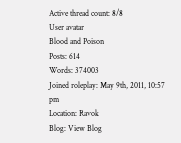Active thread count: 8/8
User avatar
Blood and Poison
Posts: 614
Words: 374003
Joined roleplay: May 9th, 2011, 10:57 pm
Location: Ravok
Blog: View Blog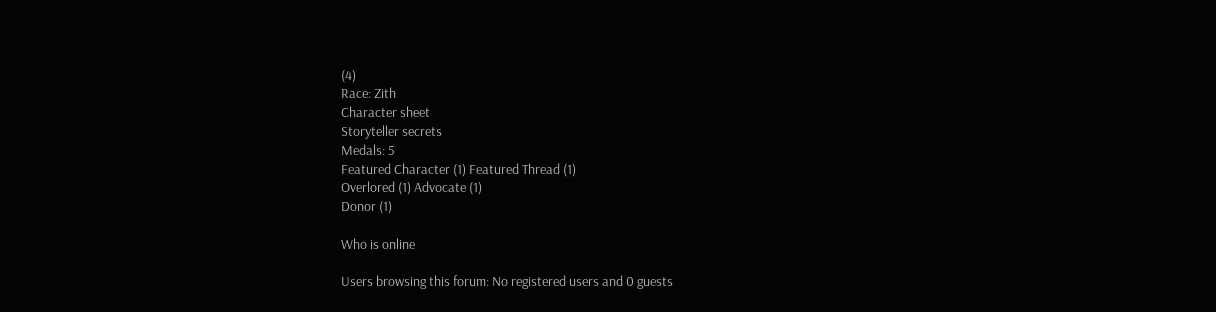(4)
Race: Zith
Character sheet
Storyteller secrets
Medals: 5
Featured Character (1) Featured Thread (1)
Overlored (1) Advocate (1)
Donor (1)

Who is online

Users browsing this forum: No registered users and 0 guests